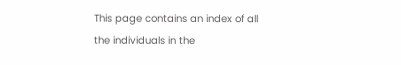This page contains an index of all the individuals in the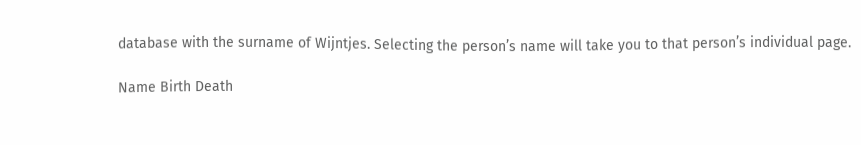database with the surname of Wijntjes. Selecting the person’s name will take you to that person’s individual page.

Name Birth Death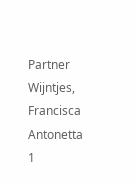Partner
Wijntjes, Francisca Antonetta 1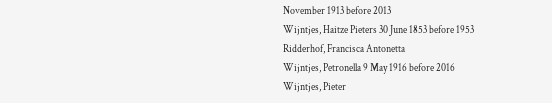November 1913 before 2013
Wijntjes, Haitze Pieters 30 June 1853 before 1953 Ridderhof, Francisca Antonetta
Wijntjes, Petronella 9 May 1916 before 2016
Wijntjes, Pieter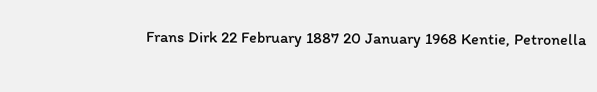Frans Dirk 22 February 1887 20 January 1968 Kentie, Petronella